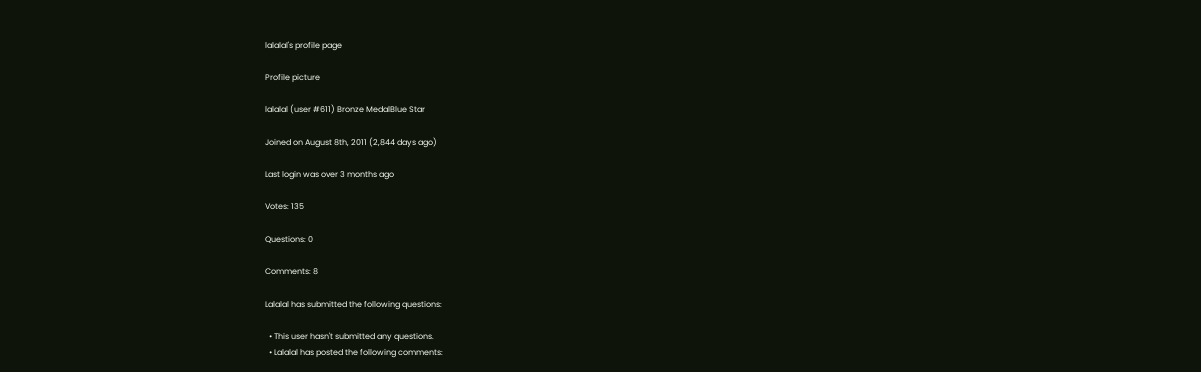lalalal's profile page

Profile picture

lalalal (user #611) Bronze MedalBlue Star

Joined on August 8th, 2011 (2,844 days ago)

Last login was over 3 months ago

Votes: 135

Questions: 0

Comments: 8

Lalalal has submitted the following questions:

  • This user hasn't submitted any questions.
  • Lalalal has posted the following comments: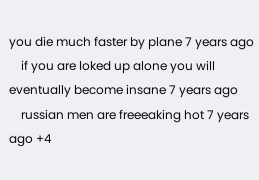you die much faster by plane 7 years ago
    if you are loked up alone you will eventually become insane 7 years ago
    russian men are freeeaking hot 7 years ago +4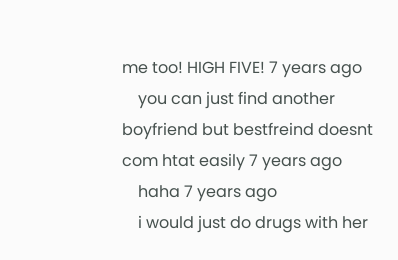me too! HIGH FIVE! 7 years ago
    you can just find another boyfriend but bestfreind doesnt com htat easily 7 years ago
    haha 7 years ago
    i would just do drugs with her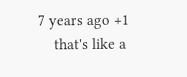7 years ago +1
    that's like a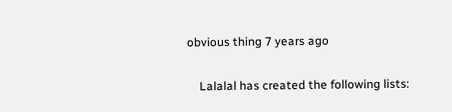obvious thing 7 years ago

    Lalalal has created the following lists: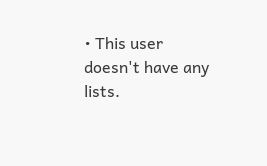• This user doesn't have any lists.